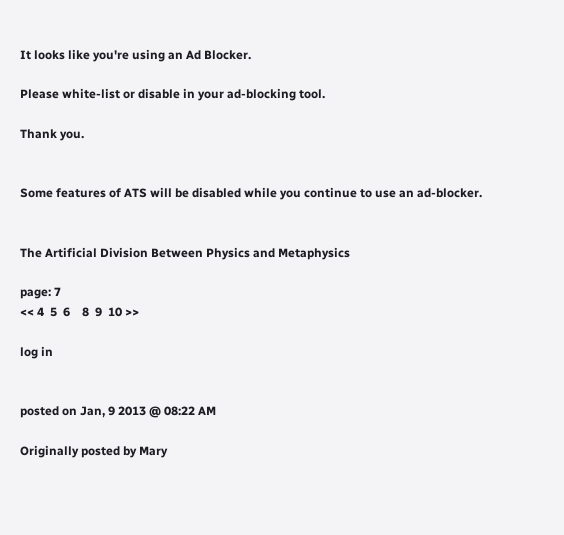It looks like you're using an Ad Blocker.

Please white-list or disable in your ad-blocking tool.

Thank you.


Some features of ATS will be disabled while you continue to use an ad-blocker.


The Artificial Division Between Physics and Metaphysics

page: 7
<< 4  5  6    8  9  10 >>

log in


posted on Jan, 9 2013 @ 08:22 AM

Originally posted by Mary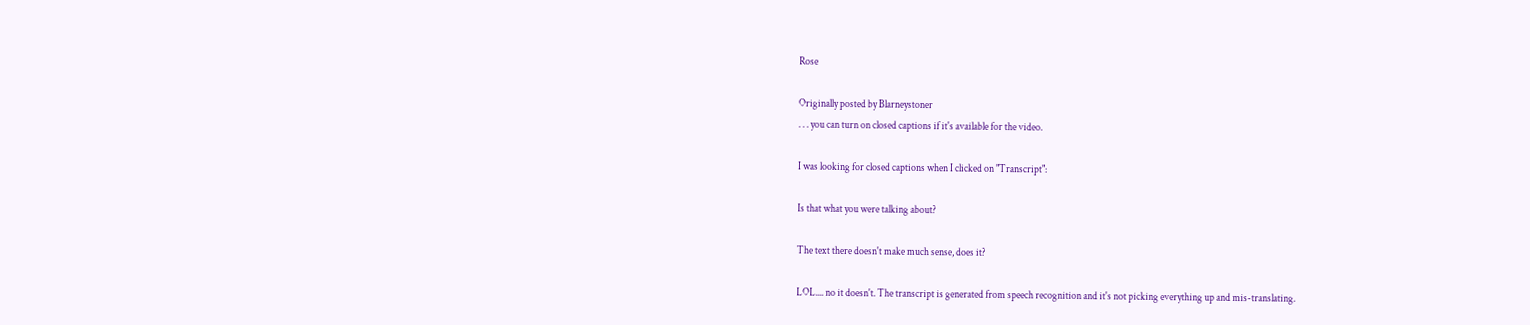Rose

Originally posted by Blarneystoner
. . . you can turn on closed captions if it's available for the video.

I was looking for closed captions when I clicked on "Transcript":

Is that what you were talking about?

The text there doesn't make much sense, does it?

LOL.... no it doesn't. The transcript is generated from speech recognition and it's not picking everything up and mis-translating.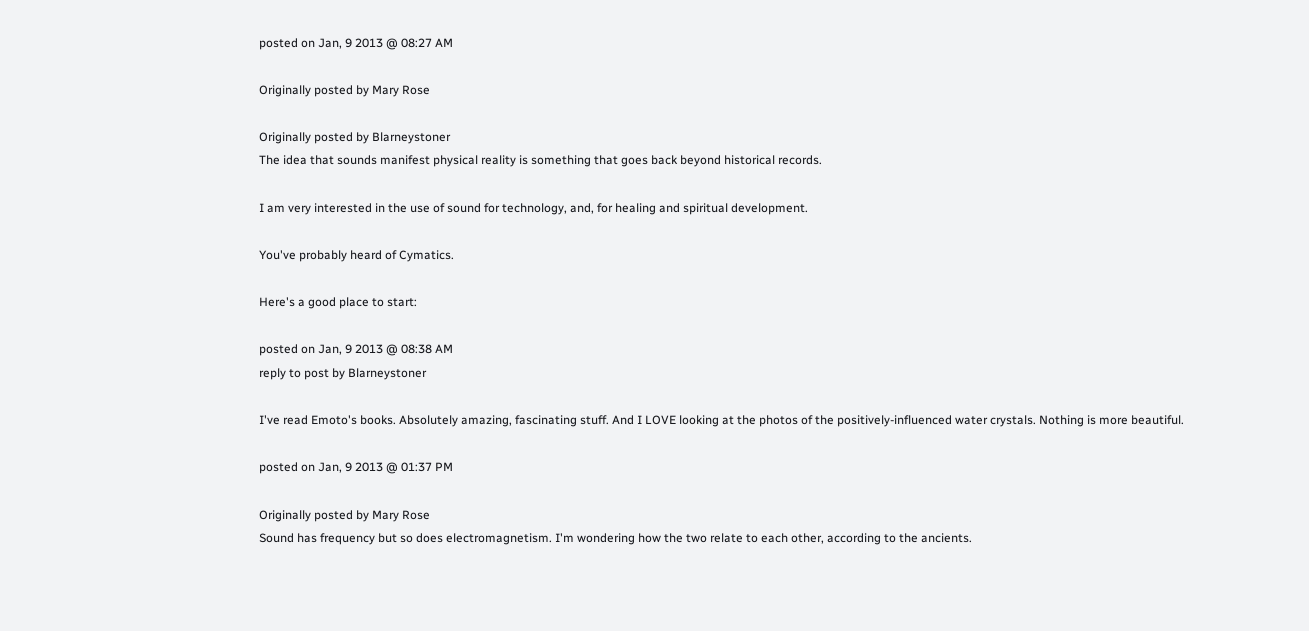posted on Jan, 9 2013 @ 08:27 AM

Originally posted by Mary Rose

Originally posted by Blarneystoner
The idea that sounds manifest physical reality is something that goes back beyond historical records.

I am very interested in the use of sound for technology, and, for healing and spiritual development.

You've probably heard of Cymatics.

Here's a good place to start:

posted on Jan, 9 2013 @ 08:38 AM
reply to post by Blarneystoner

I've read Emoto's books. Absolutely amazing, fascinating stuff. And I LOVE looking at the photos of the positively-influenced water crystals. Nothing is more beautiful.

posted on Jan, 9 2013 @ 01:37 PM

Originally posted by Mary Rose
Sound has frequency but so does electromagnetism. I'm wondering how the two relate to each other, according to the ancients.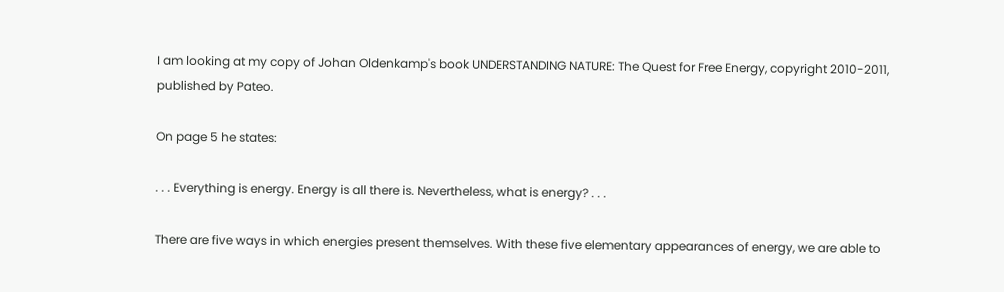I am looking at my copy of Johan Oldenkamp's book UNDERSTANDING NATURE: The Quest for Free Energy, copyright 2010-2011, published by Pateo.

On page 5 he states:

. . . Everything is energy. Energy is all there is. Nevertheless, what is energy? . . .

There are five ways in which energies present themselves. With these five elementary appearances of energy, we are able to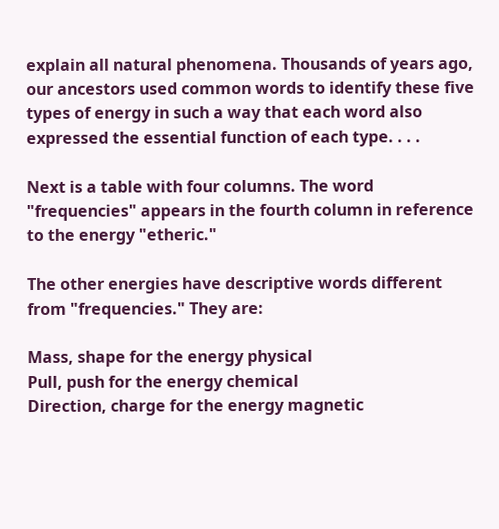explain all natural phenomena. Thousands of years ago, our ancestors used common words to identify these five types of energy in such a way that each word also expressed the essential function of each type. . . .

Next is a table with four columns. The word "frequencies" appears in the fourth column in reference to the energy "etheric."

The other energies have descriptive words different from "frequencies." They are:

Mass, shape for the energy physical
Pull, push for the energy chemical
Direction, charge for the energy magnetic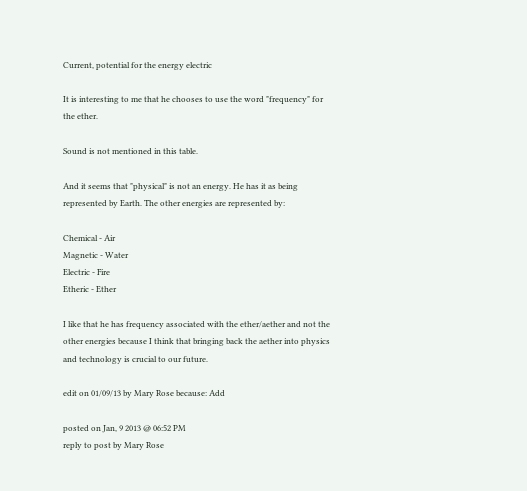Current, potential for the energy electric

It is interesting to me that he chooses to use the word "frequency" for the ether.

Sound is not mentioned in this table.

And it seems that "physical" is not an energy. He has it as being represented by Earth. The other energies are represented by:

Chemical - Air
Magnetic - Water
Electric - Fire
Etheric - Ether

I like that he has frequency associated with the ether/aether and not the other energies because I think that bringing back the aether into physics and technology is crucial to our future.

edit on 01/09/13 by Mary Rose because: Add

posted on Jan, 9 2013 @ 06:52 PM
reply to post by Mary Rose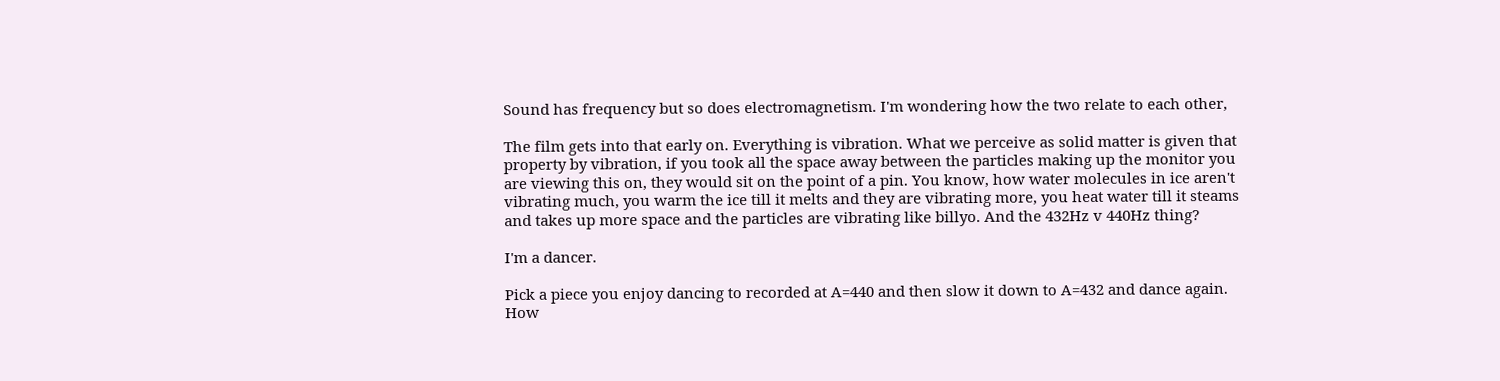Sound has frequency but so does electromagnetism. I'm wondering how the two relate to each other,

The film gets into that early on. Everything is vibration. What we perceive as solid matter is given that property by vibration, if you took all the space away between the particles making up the monitor you are viewing this on, they would sit on the point of a pin. You know, how water molecules in ice aren't vibrating much, you warm the ice till it melts and they are vibrating more, you heat water till it steams and takes up more space and the particles are vibrating like billyo. And the 432Hz v 440Hz thing?

I'm a dancer.

Pick a piece you enjoy dancing to recorded at A=440 and then slow it down to A=432 and dance again. How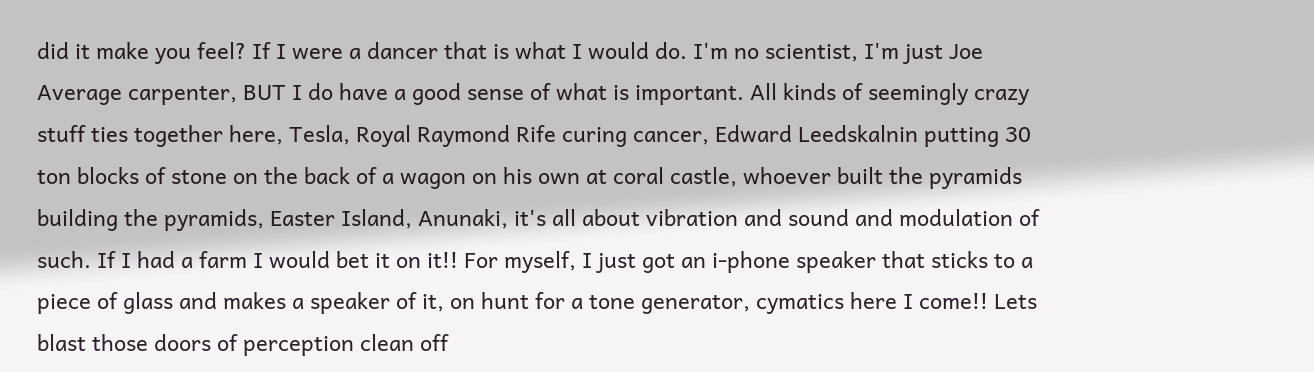did it make you feel? If I were a dancer that is what I would do. I'm no scientist, I'm just Joe Average carpenter, BUT I do have a good sense of what is important. All kinds of seemingly crazy stuff ties together here, Tesla, Royal Raymond Rife curing cancer, Edward Leedskalnin putting 30 ton blocks of stone on the back of a wagon on his own at coral castle, whoever built the pyramids building the pyramids, Easter Island, Anunaki, it's all about vibration and sound and modulation of such. If I had a farm I would bet it on it!! For myself, I just got an i-phone speaker that sticks to a piece of glass and makes a speaker of it, on hunt for a tone generator, cymatics here I come!! Lets blast those doors of perception clean off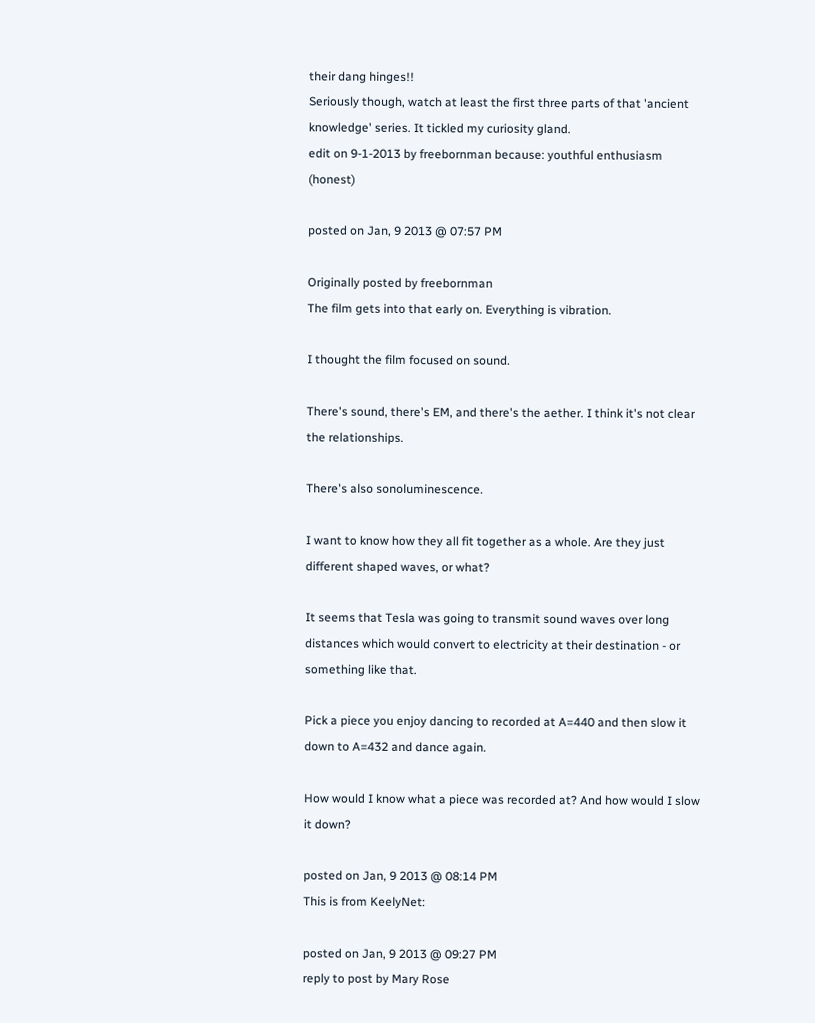their dang hinges!!
Seriously though, watch at least the first three parts of that 'ancient knowledge' series. It tickled my curiosity gland.
edit on 9-1-2013 by freebornman because: youthful enthusiasm (honest)

posted on Jan, 9 2013 @ 07:57 PM

Originally posted by freebornman
The film gets into that early on. Everything is vibration.

I thought the film focused on sound.

There's sound, there's EM, and there's the aether. I think it's not clear the relationships.

There's also sonoluminescence.

I want to know how they all fit together as a whole. Are they just different shaped waves, or what?

It seems that Tesla was going to transmit sound waves over long distances which would convert to electricity at their destination - or something like that.

Pick a piece you enjoy dancing to recorded at A=440 and then slow it down to A=432 and dance again.

How would I know what a piece was recorded at? And how would I slow it down?

posted on Jan, 9 2013 @ 08:14 PM
This is from KeelyNet:

posted on Jan, 9 2013 @ 09:27 PM
reply to post by Mary Rose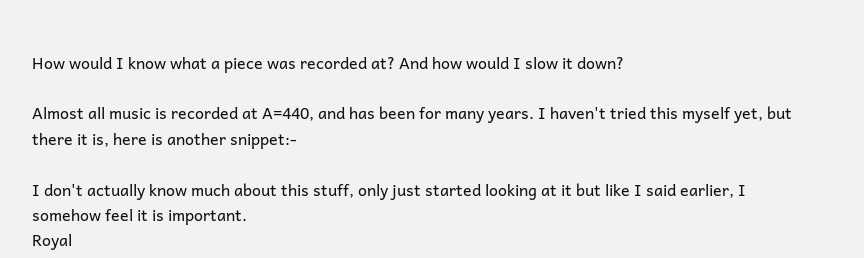How would I know what a piece was recorded at? And how would I slow it down?

Almost all music is recorded at A=440, and has been for many years. I haven't tried this myself yet, but there it is, here is another snippet:-

I don't actually know much about this stuff, only just started looking at it but like I said earlier, I somehow feel it is important.
Royal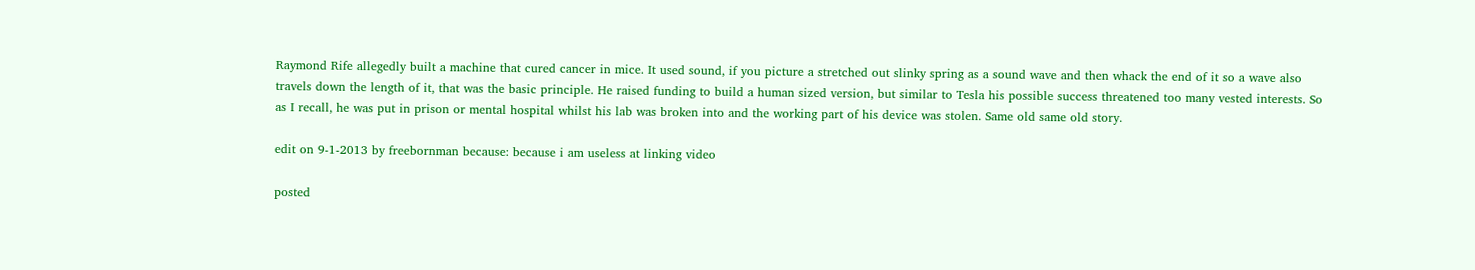Raymond Rife allegedly built a machine that cured cancer in mice. It used sound, if you picture a stretched out slinky spring as a sound wave and then whack the end of it so a wave also travels down the length of it, that was the basic principle. He raised funding to build a human sized version, but similar to Tesla his possible success threatened too many vested interests. So as I recall, he was put in prison or mental hospital whilst his lab was broken into and the working part of his device was stolen. Same old same old story.

edit on 9-1-2013 by freebornman because: because i am useless at linking video

posted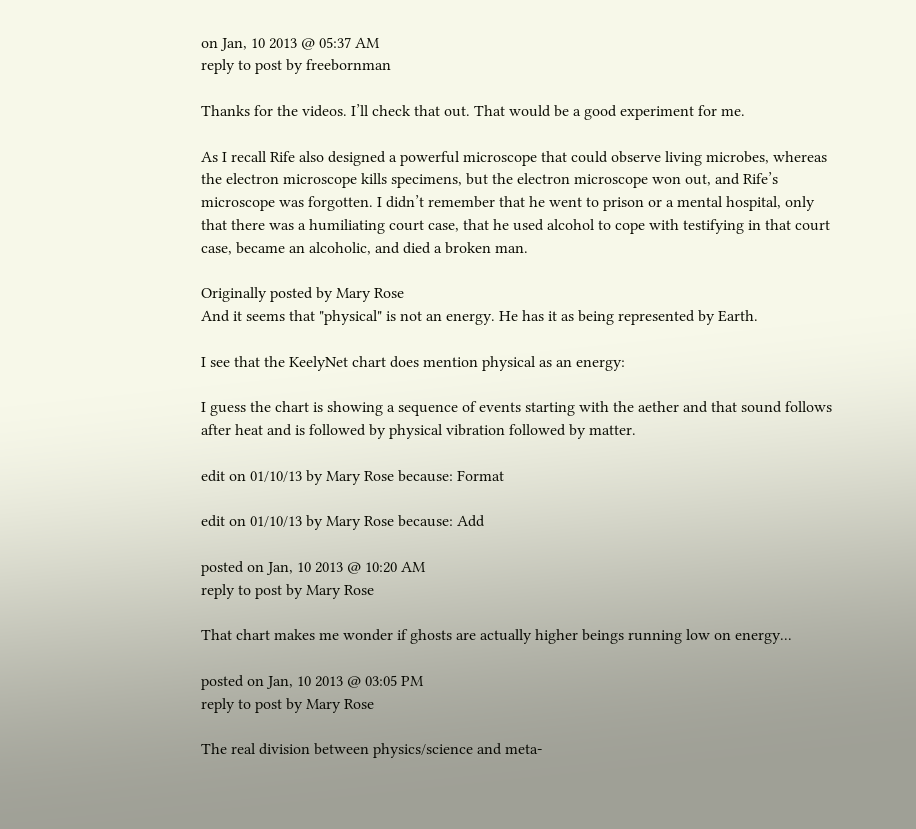on Jan, 10 2013 @ 05:37 AM
reply to post by freebornman

Thanks for the videos. I’ll check that out. That would be a good experiment for me.

As I recall Rife also designed a powerful microscope that could observe living microbes, whereas the electron microscope kills specimens, but the electron microscope won out, and Rife’s microscope was forgotten. I didn’t remember that he went to prison or a mental hospital, only that there was a humiliating court case, that he used alcohol to cope with testifying in that court case, became an alcoholic, and died a broken man.

Originally posted by Mary Rose
And it seems that "physical" is not an energy. He has it as being represented by Earth.

I see that the KeelyNet chart does mention physical as an energy:

I guess the chart is showing a sequence of events starting with the aether and that sound follows after heat and is followed by physical vibration followed by matter.

edit on 01/10/13 by Mary Rose because: Format

edit on 01/10/13 by Mary Rose because: Add

posted on Jan, 10 2013 @ 10:20 AM
reply to post by Mary Rose

That chart makes me wonder if ghosts are actually higher beings running low on energy...

posted on Jan, 10 2013 @ 03:05 PM
reply to post by Mary Rose

The real division between physics/science and meta-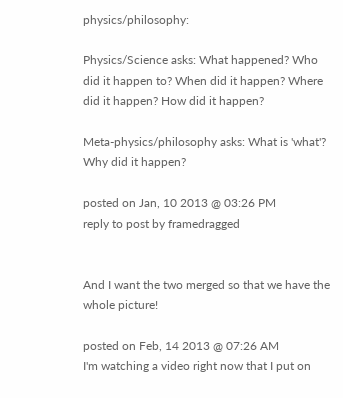physics/philosophy:

Physics/Science asks: What happened? Who did it happen to? When did it happen? Where did it happen? How did it happen?

Meta-physics/philosophy asks: What is 'what'? Why did it happen?

posted on Jan, 10 2013 @ 03:26 PM
reply to post by framedragged


And I want the two merged so that we have the whole picture!

posted on Feb, 14 2013 @ 07:26 AM
I'm watching a video right now that I put on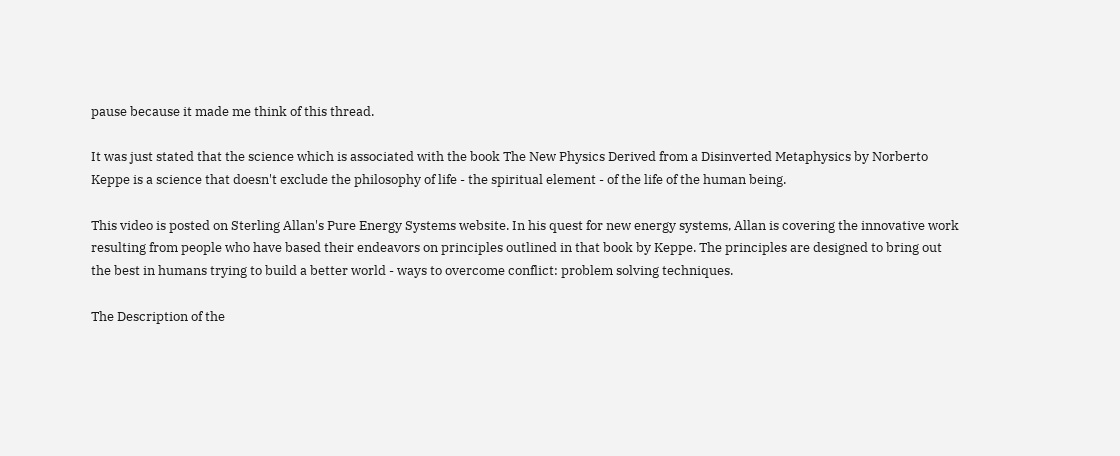pause because it made me think of this thread.

It was just stated that the science which is associated with the book The New Physics Derived from a Disinverted Metaphysics by Norberto Keppe is a science that doesn't exclude the philosophy of life - the spiritual element - of the life of the human being.

This video is posted on Sterling Allan's Pure Energy Systems website. In his quest for new energy systems, Allan is covering the innovative work resulting from people who have based their endeavors on principles outlined in that book by Keppe. The principles are designed to bring out the best in humans trying to build a better world - ways to overcome conflict: problem solving techniques.

The Description of the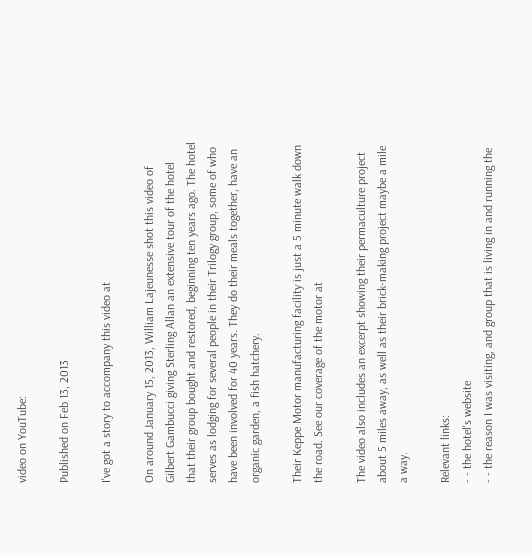video on YouTube:

Published on Feb 13, 2013

I've got a story to accompany this video at

On around January 15, 2013, William Lajeunesse shot this video of Gilbert Gambucci giving Sterling Allan an extensive tour of the hotel that their group bought and restored, beginning ten years ago. The hotel serves as lodging for several people in their Trilogy group, some of who have been involved for 40 years. They do their meals together, have an organic garden, a fish hatchery.

Their Keppe Motor manufacturing facility is just a 5 minute walk down the road. See our coverage of the motor at

The video also includes an excerpt showing their permaculture project about 5 miles away, as well as their brick-making project maybe a mile a way.

Relevant links:
- - the hotel's website
- - the reason I was visiting, and group that is living in and running the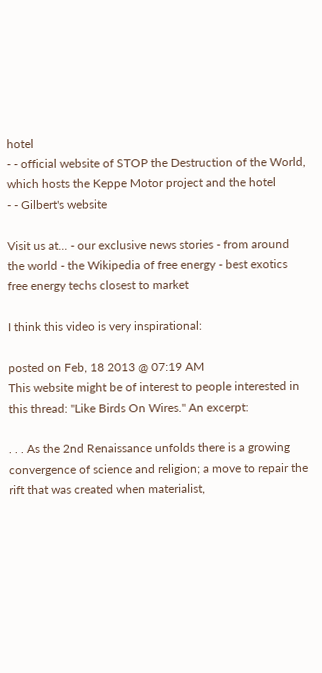hotel
- - official website of STOP the Destruction of the World, which hosts the Keppe Motor project and the hotel
- - Gilbert's website

Visit us at... - our exclusive news stories - from around the world - the Wikipedia of free energy - best exotics free energy techs closest to market

I think this video is very inspirational:

posted on Feb, 18 2013 @ 07:19 AM
This website might be of interest to people interested in this thread: "Like Birds On Wires." An excerpt:

. . . As the 2nd Renaissance unfolds there is a growing convergence of science and religion; a move to repair the rift that was created when materialist,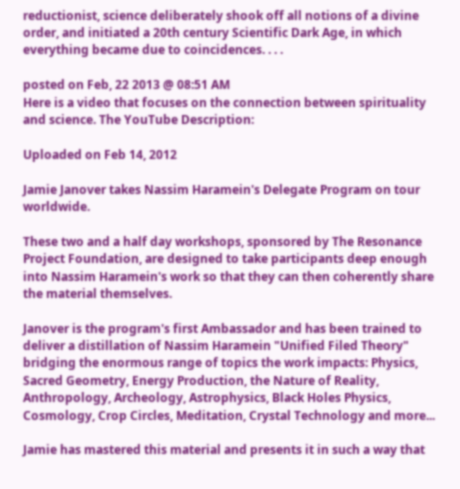reductionist, science deliberately shook off all notions of a divine order, and initiated a 20th century Scientific Dark Age, in which everything became due to coincidences. . . .

posted on Feb, 22 2013 @ 08:51 AM
Here is a video that focuses on the connection between spirituality and science. The YouTube Description:

Uploaded on Feb 14, 2012

Jamie Janover takes Nassim Haramein's Delegate Program on tour worldwide.

These two and a half day workshops, sponsored by The Resonance Project Foundation, are designed to take participants deep enough into Nassim Haramein's work so that they can then coherently share the material themselves.

Janover is the program's first Ambassador and has been trained to deliver a distillation of Nassim Haramein "Unified Filed Theory" bridging the enormous range of topics the work impacts: Physics, Sacred Geometry, Energy Production, the Nature of Reality, Anthropology, Archeology, Astrophysics, Black Holes Physics, Cosmology, Crop Circles, Meditation, Crystal Technology and more...

Jamie has mastered this material and presents it in such a way that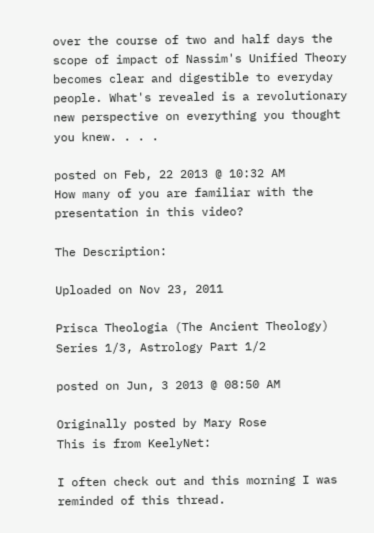over the course of two and half days the scope of impact of Nassim's Unified Theory becomes clear and digestible to everyday people. What's revealed is a revolutionary new perspective on everything you thought you knew. . . .

posted on Feb, 22 2013 @ 10:32 AM
How many of you are familiar with the presentation in this video?

The Description:

Uploaded on Nov 23, 2011

Prisca Theologia (The Ancient Theology) Series 1/3, Astrology Part 1/2

posted on Jun, 3 2013 @ 08:50 AM

Originally posted by Mary Rose
This is from KeelyNet:

I often check out and this morning I was reminded of this thread.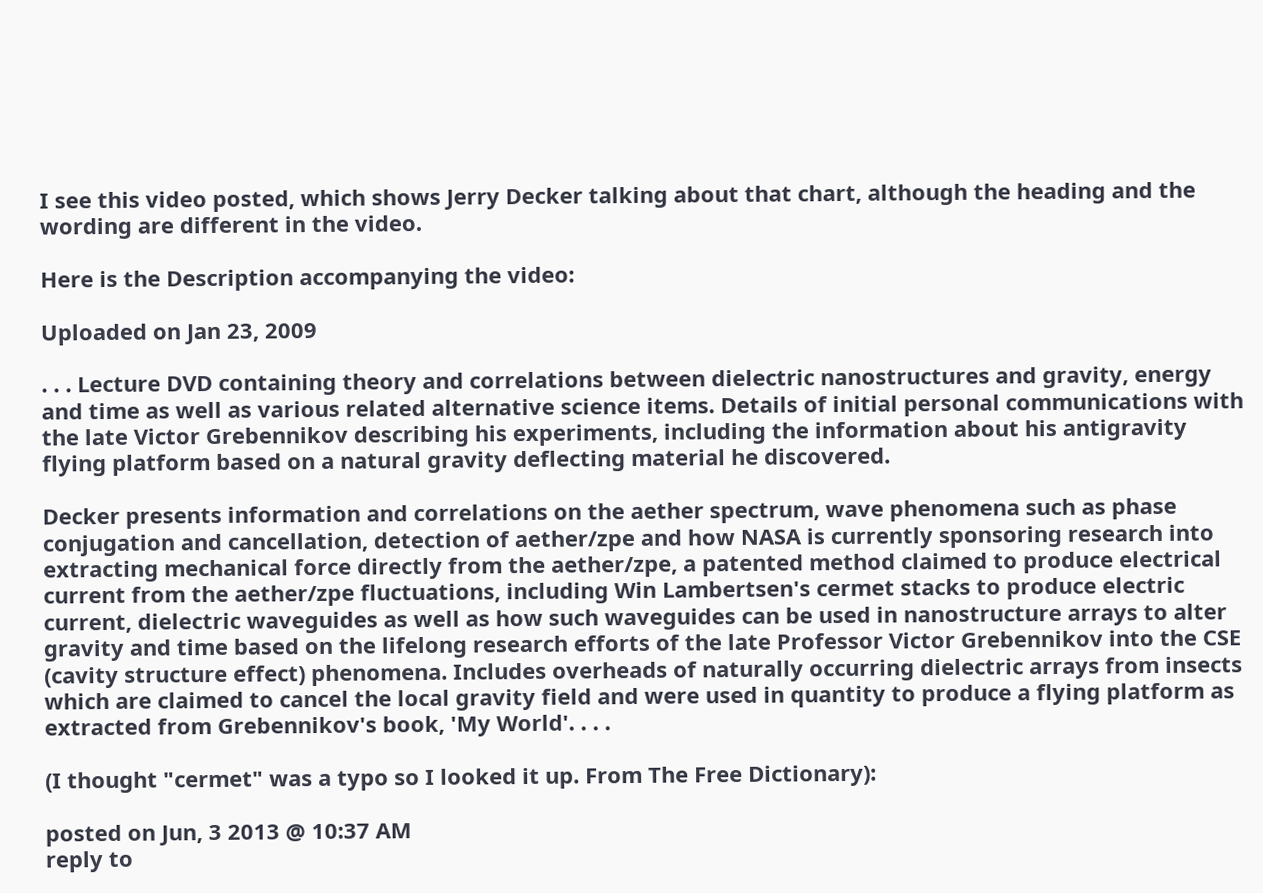I see this video posted, which shows Jerry Decker talking about that chart, although the heading and the wording are different in the video.

Here is the Description accompanying the video:

Uploaded on Jan 23, 2009

. . . Lecture DVD containing theory and correlations between dielectric nanostructures and gravity, energy and time as well as various related alternative science items. Details of initial personal communications with the late Victor Grebennikov describing his experiments, including the information about his antigravity flying platform based on a natural gravity deflecting material he discovered.

Decker presents information and correlations on the aether spectrum, wave phenomena such as phase conjugation and cancellation, detection of aether/zpe and how NASA is currently sponsoring research into extracting mechanical force directly from the aether/zpe, a patented method claimed to produce electrical current from the aether/zpe fluctuations, including Win Lambertsen's cermet stacks to produce electric current, dielectric waveguides as well as how such waveguides can be used in nanostructure arrays to alter gravity and time based on the lifelong research efforts of the late Professor Victor Grebennikov into the CSE (cavity structure effect) phenomena. Includes overheads of naturally occurring dielectric arrays from insects which are claimed to cancel the local gravity field and were used in quantity to produce a flying platform as extracted from Grebennikov's book, 'My World'. . . .

(I thought "cermet" was a typo so I looked it up. From The Free Dictionary):

posted on Jun, 3 2013 @ 10:37 AM
reply to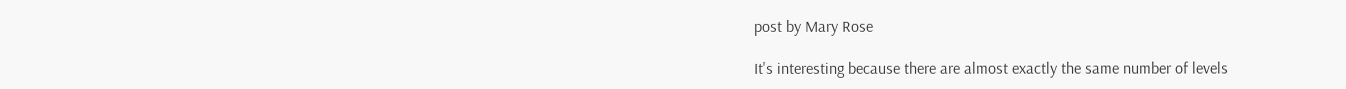post by Mary Rose

It's interesting because there are almost exactly the same number of levels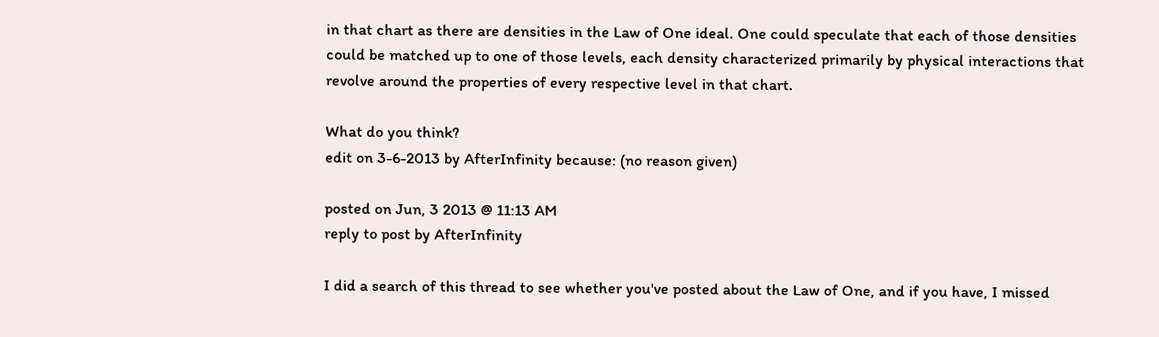in that chart as there are densities in the Law of One ideal. One could speculate that each of those densities could be matched up to one of those levels, each density characterized primarily by physical interactions that revolve around the properties of every respective level in that chart.

What do you think?
edit on 3-6-2013 by AfterInfinity because: (no reason given)

posted on Jun, 3 2013 @ 11:13 AM
reply to post by AfterInfinity

I did a search of this thread to see whether you've posted about the Law of One, and if you have, I missed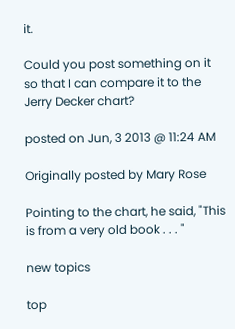it.

Could you post something on it so that I can compare it to the Jerry Decker chart?

posted on Jun, 3 2013 @ 11:24 AM

Originally posted by Mary Rose

Pointing to the chart, he said, "This is from a very old book . . . "

new topics

top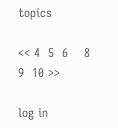topics

<< 4  5  6    8  9  10 >>

log in